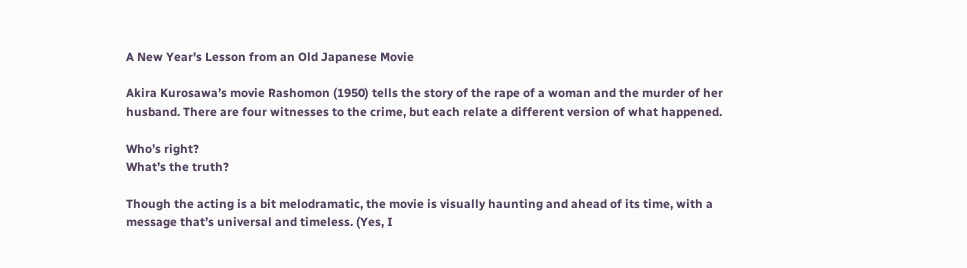A New Year's Lesson from an Old Japanese Movie

Akira Kurosawa’s movie Rashomon (1950) tells the story of the rape of a woman and the murder of her husband. There are four witnesses to the crime, but each relate a different version of what happened.

Who’s right?
What’s the truth?

Though the acting is a bit melodramatic, the movie is visually haunting and ahead of its time, with a message that’s universal and timeless. (Yes, I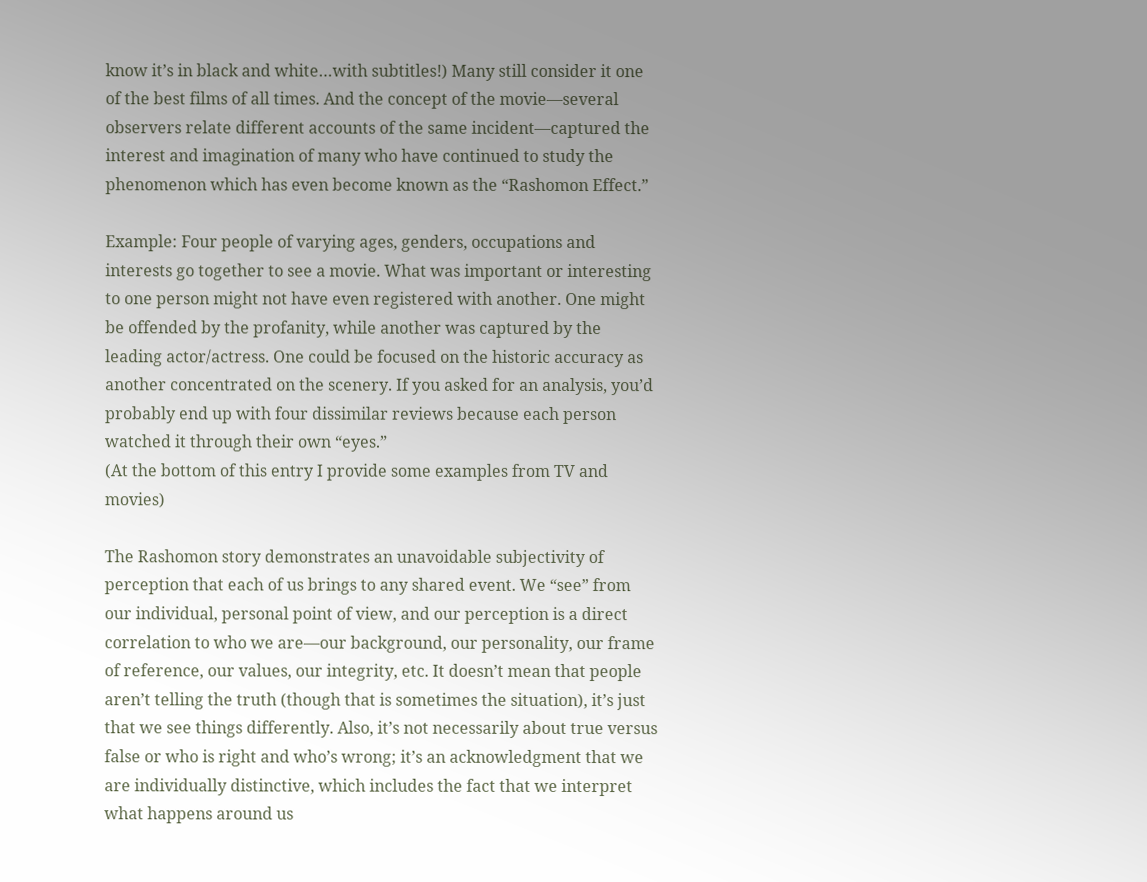know it’s in black and white…with subtitles!) Many still consider it one of the best films of all times. And the concept of the movie—several observers relate different accounts of the same incident—captured the interest and imagination of many who have continued to study the phenomenon which has even become known as the “Rashomon Effect.”

Example: Four people of varying ages, genders, occupations and interests go together to see a movie. What was important or interesting to one person might not have even registered with another. One might be offended by the profanity, while another was captured by the leading actor/actress. One could be focused on the historic accuracy as another concentrated on the scenery. If you asked for an analysis, you’d probably end up with four dissimilar reviews because each person watched it through their own “eyes.”
(At the bottom of this entry I provide some examples from TV and movies)

The Rashomon story demonstrates an unavoidable subjectivity of perception that each of us brings to any shared event. We “see” from our individual, personal point of view, and our perception is a direct correlation to who we are—our background, our personality, our frame of reference, our values, our integrity, etc. It doesn’t mean that people aren’t telling the truth (though that is sometimes the situation), it’s just that we see things differently. Also, it’s not necessarily about true versus false or who is right and who’s wrong; it’s an acknowledgment that we are individually distinctive, which includes the fact that we interpret what happens around us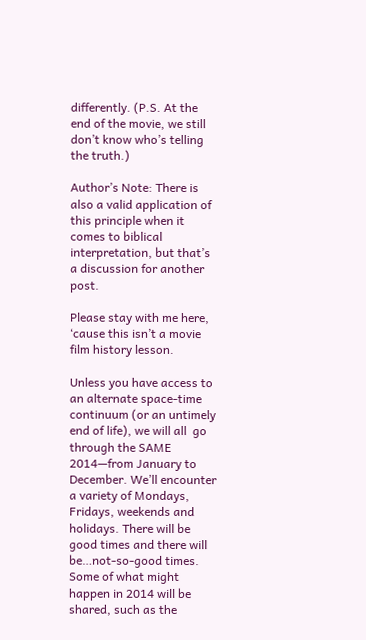differently. (P.S. At the end of the movie, we still don’t know who’s telling the truth.)

Author’s Note: There is also a valid application of this principle when it comes to biblical interpretation, but that’s a discussion for another post.

Please stay with me here, ‘cause this isn’t a movie film history lesson.

Unless you have access to an alternate space-time continuum (or an untimely end of life), we will all  go through the SAME 2014—from January to December. We’ll encounter a variety of Mondays, Fridays, weekends and holidays. There will be good times and there will be…not-so-good times. Some of what might happen in 2014 will be shared, such as the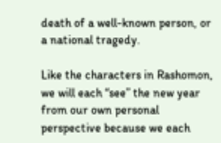death of a well-known person, or a national tragedy.

Like the characters in Rashomon, we will each “see” the new year from our own personal perspective because we each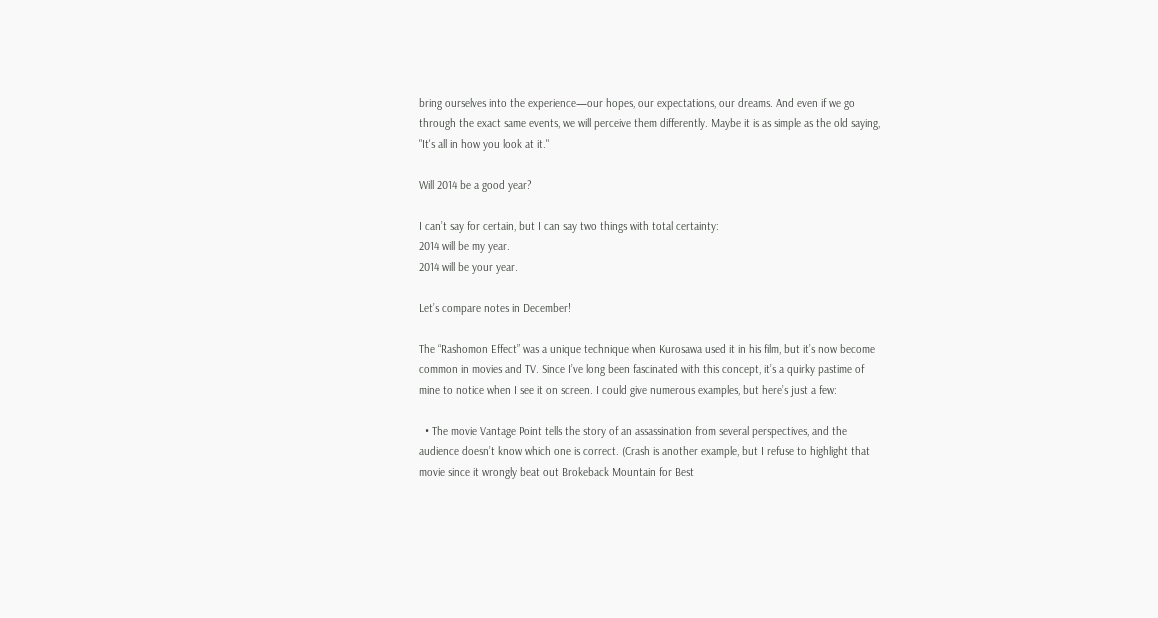bring ourselves into the experience—our hopes, our expectations, our dreams. And even if we go through the exact same events, we will perceive them differently. Maybe it is as simple as the old saying, "It's all in how you look at it."

Will 2014 be a good year?

I can’t say for certain, but I can say two things with total certainty:
2014 will be my year.
2014 will be your year.

Let’s compare notes in December!

The “Rashomon Effect” was a unique technique when Kurosawa used it in his film, but it’s now become common in movies and TV. Since I’ve long been fascinated with this concept, it’s a quirky pastime of mine to notice when I see it on screen. I could give numerous examples, but here’s just a few:

  • The movie Vantage Point tells the story of an assassination from several perspectives, and the audience doesn’t know which one is correct. (Crash is another example, but I refuse to highlight that movie since it wrongly beat out Brokeback Mountain for Best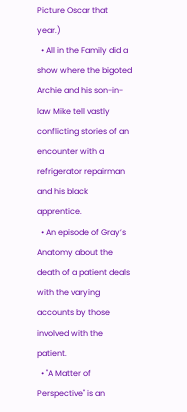Picture Oscar that year.)
  • All in the Family did a show where the bigoted Archie and his son-in-law Mike tell vastly conflicting stories of an encounter with a refrigerator repairman and his black apprentice.
  • An episode of Gray’s Anatomy about the death of a patient deals with the varying accounts by those involved with the patient.
  • "A Matter of Perspective" is an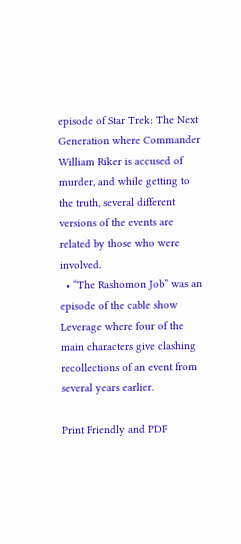episode of Star Trek: The Next Generation where Commander William Riker is accused of murder, and while getting to the truth, several different versions of the events are related by those who were involved.
  • “The Rashomon Job” was an episode of the cable show Leverage where four of the main characters give clashing recollections of an event from several years earlier.

Print Friendly and PDF